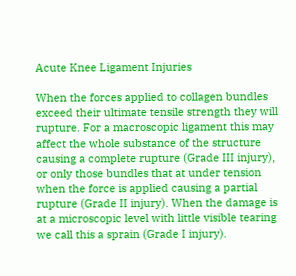Acute Knee Ligament Injuries

When the forces applied to collagen bundles exceed their ultimate tensile strength they will rupture. For a macroscopic ligament this may affect the whole substance of the structure causing a complete rupture (Grade III injury), or only those bundles that at under tension when the force is applied causing a partial rupture (Grade II injury). When the damage is at a microscopic level with little visible tearing we call this a sprain (Grade I injury).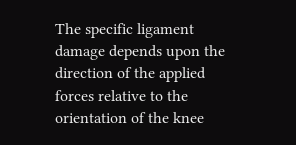The specific ligament damage depends upon the direction of the applied forces relative to the orientation of the knee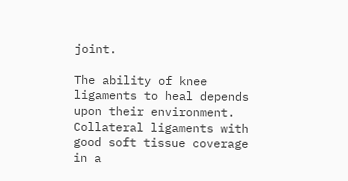joint.

The ability of knee ligaments to heal depends upon their environment. Collateral ligaments with good soft tissue coverage in a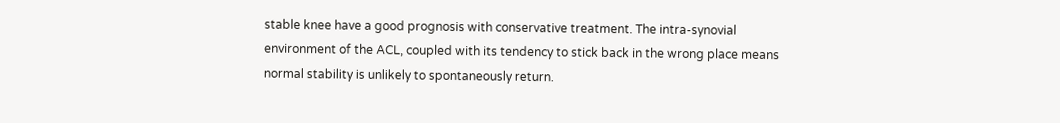stable knee have a good prognosis with conservative treatment. The intra-synovial environment of the ACL, coupled with its tendency to stick back in the wrong place means normal stability is unlikely to spontaneously return.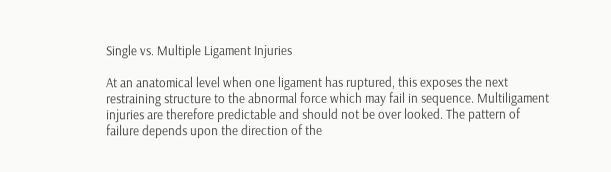Single vs. Multiple Ligament Injuries

At an anatomical level when one ligament has ruptured, this exposes the next restraining structure to the abnormal force which may fail in sequence. Multiligament injuries are therefore predictable and should not be over looked. The pattern of failure depends upon the direction of the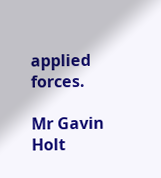applied forces.

Mr Gavin Holt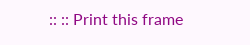:: :: Print this frame